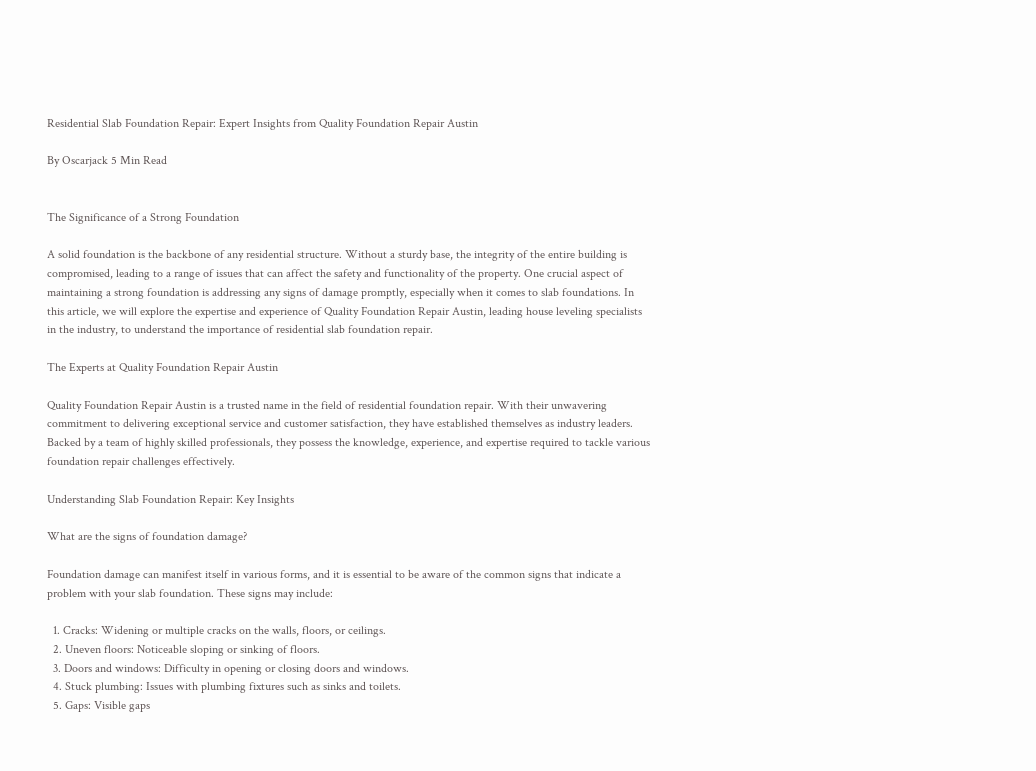Residential Slab Foundation Repair: Expert Insights from Quality Foundation Repair Austin

By Oscarjack 5 Min Read


The Significance of a Strong Foundation

A solid foundation is the backbone of any residential structure. Without a sturdy base, the integrity of the entire building is compromised, leading to a range of issues that can affect the safety and functionality of the property. One crucial aspect of maintaining a strong foundation is addressing any signs of damage promptly, especially when it comes to slab foundations. In this article, we will explore the expertise and experience of Quality Foundation Repair Austin, leading house leveling specialists in the industry, to understand the importance of residential slab foundation repair.

The Experts at Quality Foundation Repair Austin

Quality Foundation Repair Austin is a trusted name in the field of residential foundation repair. With their unwavering commitment to delivering exceptional service and customer satisfaction, they have established themselves as industry leaders. Backed by a team of highly skilled professionals, they possess the knowledge, experience, and expertise required to tackle various foundation repair challenges effectively.

Understanding Slab Foundation Repair: Key Insights

What are the signs of foundation damage?

Foundation damage can manifest itself in various forms, and it is essential to be aware of the common signs that indicate a problem with your slab foundation. These signs may include:

  1. Cracks: Widening or multiple cracks on the walls, floors, or ceilings.
  2. Uneven floors: Noticeable sloping or sinking of floors.
  3. Doors and windows: Difficulty in opening or closing doors and windows.
  4. Stuck plumbing: Issues with plumbing fixtures such as sinks and toilets.
  5. Gaps: Visible gaps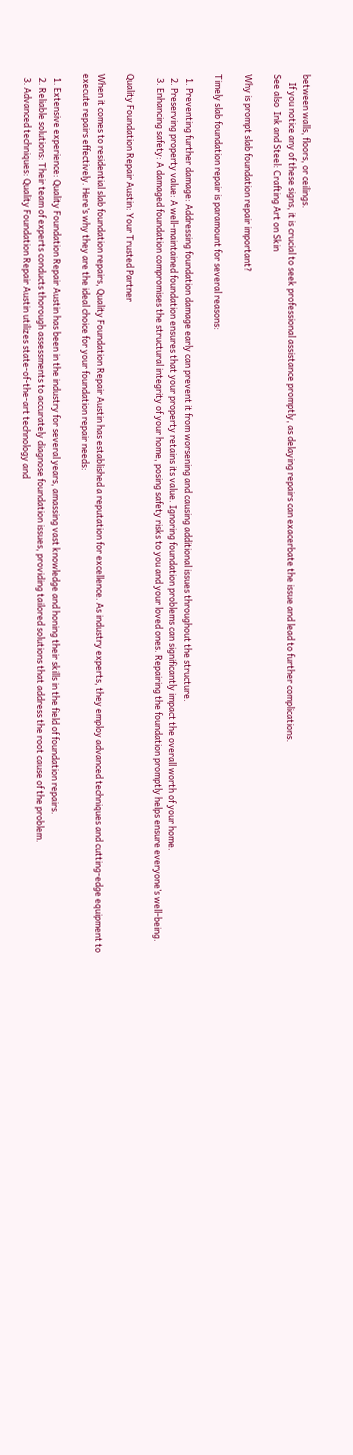between walls, floors, or ceilings.
    If you notice any of these signs, it is crucial to seek professional assistance promptly, as delaying repairs can exacerbate the issue and lead to further complications.
See also  Ink and Steel: Crafting Art on Skin

Why is prompt slab foundation repair important?

Timely slab foundation repair is paramount for several reasons:

  1. Preventing further damage: Addressing foundation damage early can prevent it from worsening and causing additional issues throughout the structure.
  2. Preserving property value: A well-maintained foundation ensures that your property retains its value. Ignoring foundation problems can significantly impact the overall worth of your home.
  3. Enhancing safety: A damaged foundation compromises the structural integrity of your home, posing safety risks to you and your loved ones. Repairing the foundation promptly helps ensure everyone’s well-being.

Quality Foundation Repair Austin: Your Trusted Partner

When it comes to residential slab foundation repairs, Quality Foundation Repair Austin has established a reputation for excellence. As industry experts, they employ advanced techniques and cutting-edge equipment to execute repairs effectively. Here’s why they are the ideal choice for your foundation repair needs:

  1. Extensive experience: Quality Foundation Repair Austin has been in the industry for several years, amassing vast knowledge and honing their skills in the field of foundation repairs.
  2. Reliable solutions: Their team of experts conducts thorough assessments to accurately diagnose foundation issues, providing tailored solutions that address the root cause of the problem.
  3. Advanced techniques: Quality Foundation Repair Austin utilizes state-of-the-art technology and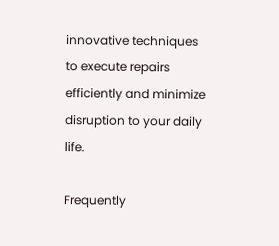innovative techniques to execute repairs efficiently and minimize disruption to your daily life.

Frequently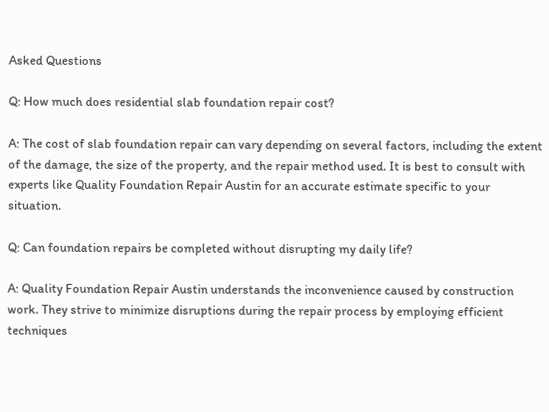Asked Questions

Q: How much does residential slab foundation repair cost?

A: The cost of slab foundation repair can vary depending on several factors, including the extent of the damage, the size of the property, and the repair method used. It is best to consult with experts like Quality Foundation Repair Austin for an accurate estimate specific to your situation.

Q: Can foundation repairs be completed without disrupting my daily life?

A: Quality Foundation Repair Austin understands the inconvenience caused by construction work. They strive to minimize disruptions during the repair process by employing efficient techniques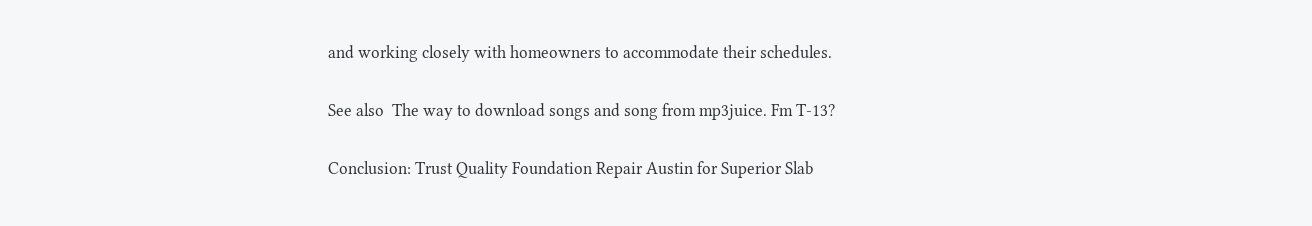and working closely with homeowners to accommodate their schedules.

See also  The way to download songs and song from mp3juice. Fm T-13?

Conclusion: Trust Quality Foundation Repair Austin for Superior Slab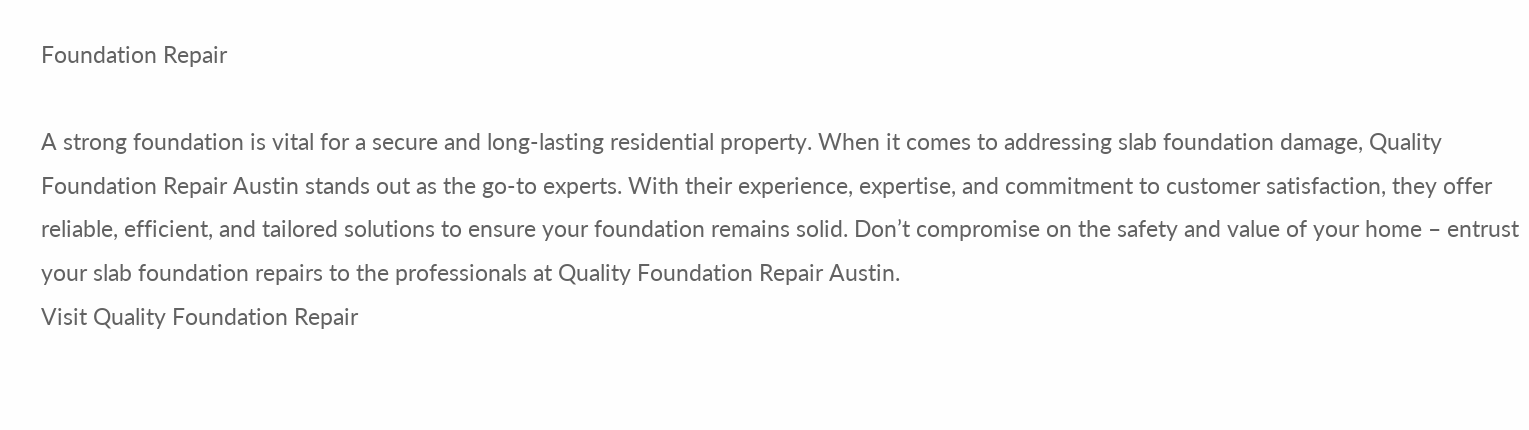Foundation Repair

A strong foundation is vital for a secure and long-lasting residential property. When it comes to addressing slab foundation damage, Quality Foundation Repair Austin stands out as the go-to experts. With their experience, expertise, and commitment to customer satisfaction, they offer reliable, efficient, and tailored solutions to ensure your foundation remains solid. Don’t compromise on the safety and value of your home – entrust your slab foundation repairs to the professionals at Quality Foundation Repair Austin.
Visit Quality Foundation Repair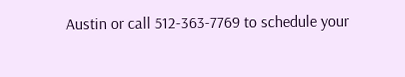Austin or call 512-363-7769 to schedule your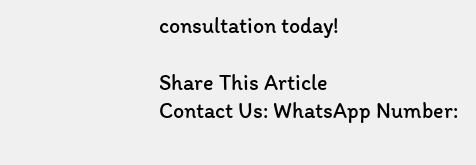consultation today!

Share This Article
Contact Us: WhatsApp Number: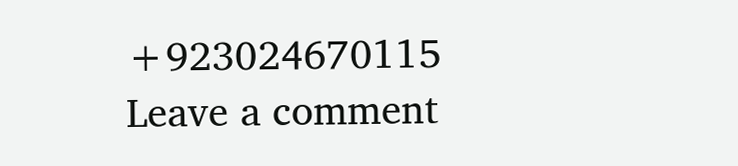+923024670115
Leave a comment